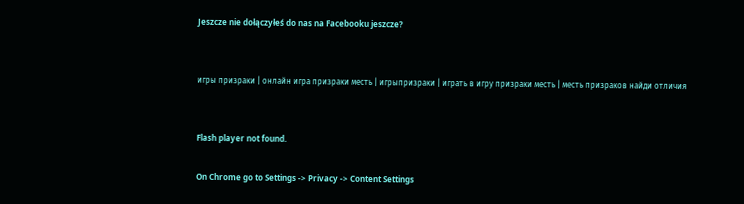Jeszcze nie dołączyłeś do nas na Facebooku jeszcze?


игры призраки | онлайн игра призраки месть | игрыпризраки | играть в игру призраки месть | месть призраков найди отличия


Flash player not found.

On Chrome go to Settings -> Privacy -> Content Settings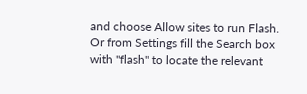and choose Allow sites to run Flash.
Or from Settings fill the Search box with "flash" to locate the relevant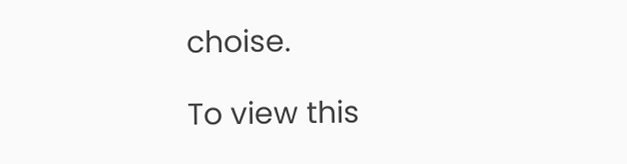choise.

To view this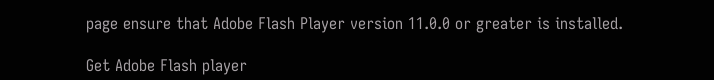page ensure that Adobe Flash Player version 11.0.0 or greater is installed.

Get Adobe Flash player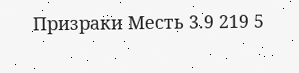Призраки Месть 3.9 219 5